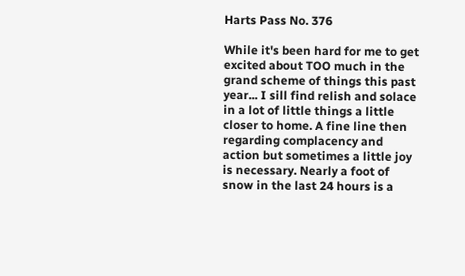Harts Pass No. 376

While it's been hard for me to get excited about TOO much in the grand scheme of things this past year... I sill find relish and solace in a lot of little things a little closer to home. A fine line then regarding complacency and action but sometimes a little joy is necessary. Nearly a foot of snow in the last 24 hours is a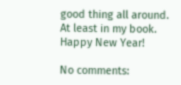good thing all around. At least in my book. Happy New Year!

No comments: